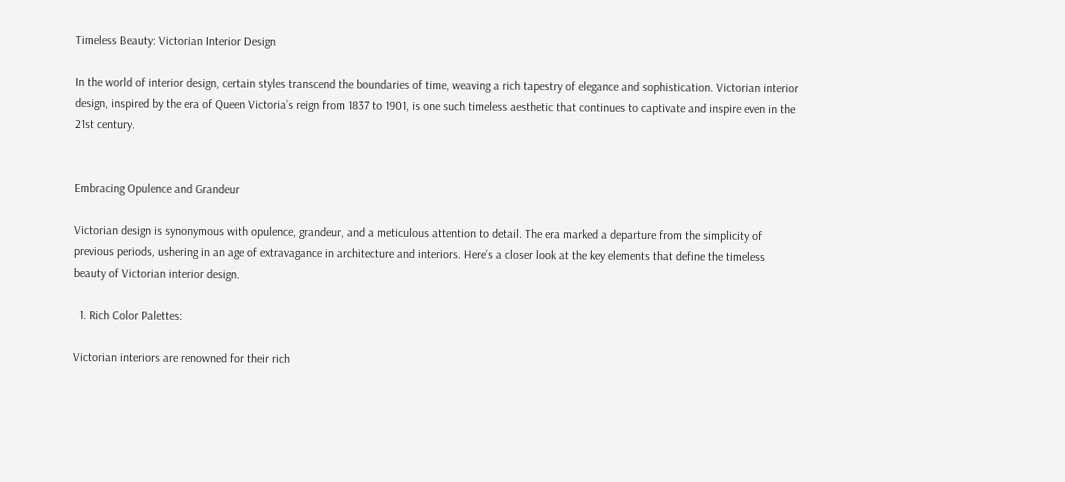Timeless Beauty: Victorian Interior Design

In the world of interior design, certain styles transcend the boundaries of time, weaving a rich tapestry of elegance and sophistication. Victorian interior design, inspired by the era of Queen Victoria’s reign from 1837 to 1901, is one such timeless aesthetic that continues to captivate and inspire even in the 21st century.


Embracing Opulence and Grandeur

Victorian design is synonymous with opulence, grandeur, and a meticulous attention to detail. The era marked a departure from the simplicity of previous periods, ushering in an age of extravagance in architecture and interiors. Here’s a closer look at the key elements that define the timeless beauty of Victorian interior design.

  1. Rich Color Palettes:

Victorian interiors are renowned for their rich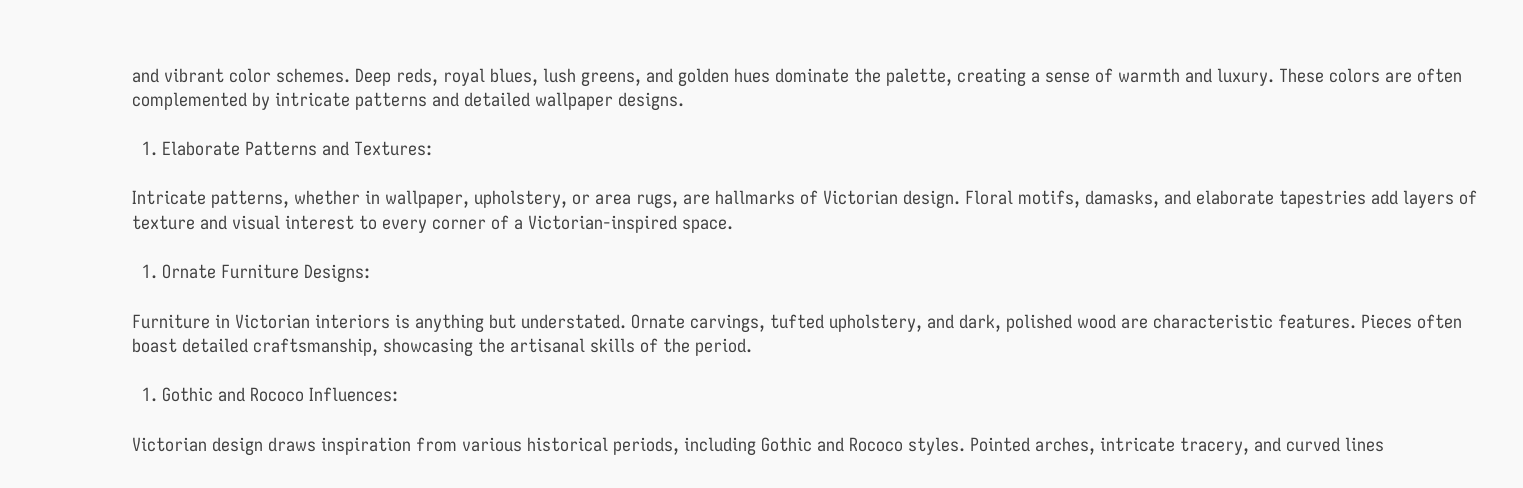and vibrant color schemes. Deep reds, royal blues, lush greens, and golden hues dominate the palette, creating a sense of warmth and luxury. These colors are often complemented by intricate patterns and detailed wallpaper designs.

  1. Elaborate Patterns and Textures:

Intricate patterns, whether in wallpaper, upholstery, or area rugs, are hallmarks of Victorian design. Floral motifs, damasks, and elaborate tapestries add layers of texture and visual interest to every corner of a Victorian-inspired space.

  1. Ornate Furniture Designs:

Furniture in Victorian interiors is anything but understated. Ornate carvings, tufted upholstery, and dark, polished wood are characteristic features. Pieces often boast detailed craftsmanship, showcasing the artisanal skills of the period.

  1. Gothic and Rococo Influences:

Victorian design draws inspiration from various historical periods, including Gothic and Rococo styles. Pointed arches, intricate tracery, and curved lines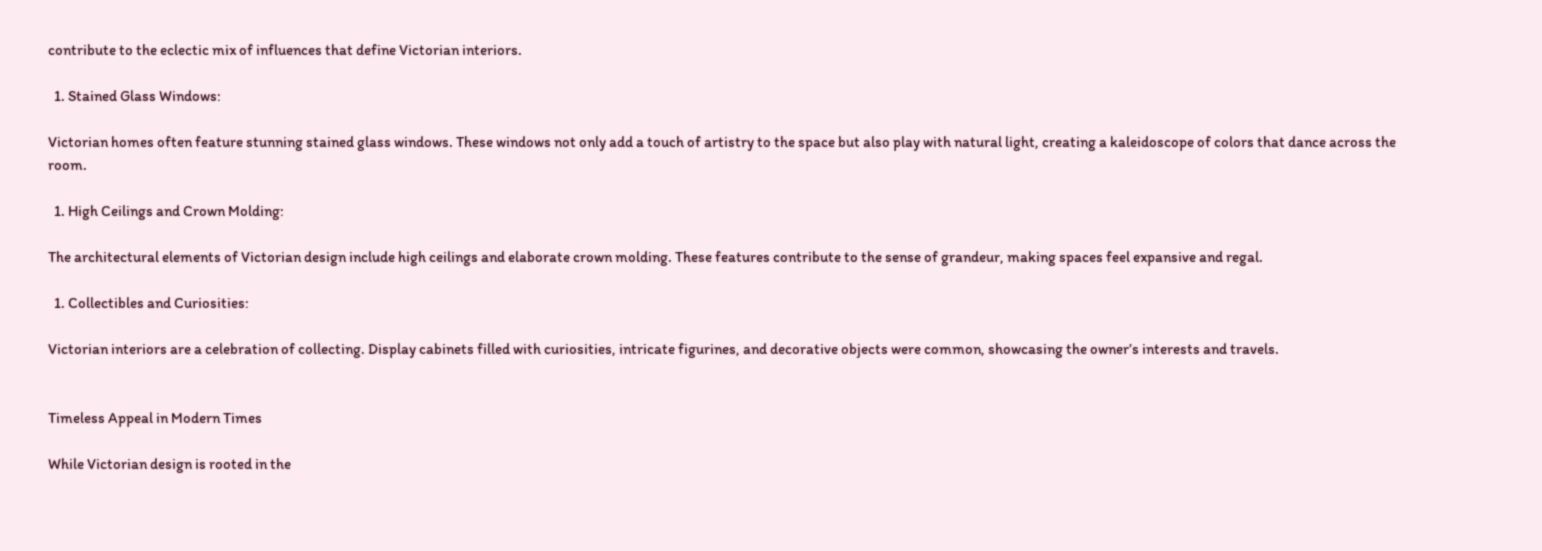contribute to the eclectic mix of influences that define Victorian interiors.

  1. Stained Glass Windows:

Victorian homes often feature stunning stained glass windows. These windows not only add a touch of artistry to the space but also play with natural light, creating a kaleidoscope of colors that dance across the room.

  1. High Ceilings and Crown Molding:

The architectural elements of Victorian design include high ceilings and elaborate crown molding. These features contribute to the sense of grandeur, making spaces feel expansive and regal.

  1. Collectibles and Curiosities:

Victorian interiors are a celebration of collecting. Display cabinets filled with curiosities, intricate figurines, and decorative objects were common, showcasing the owner’s interests and travels.


Timeless Appeal in Modern Times

While Victorian design is rooted in the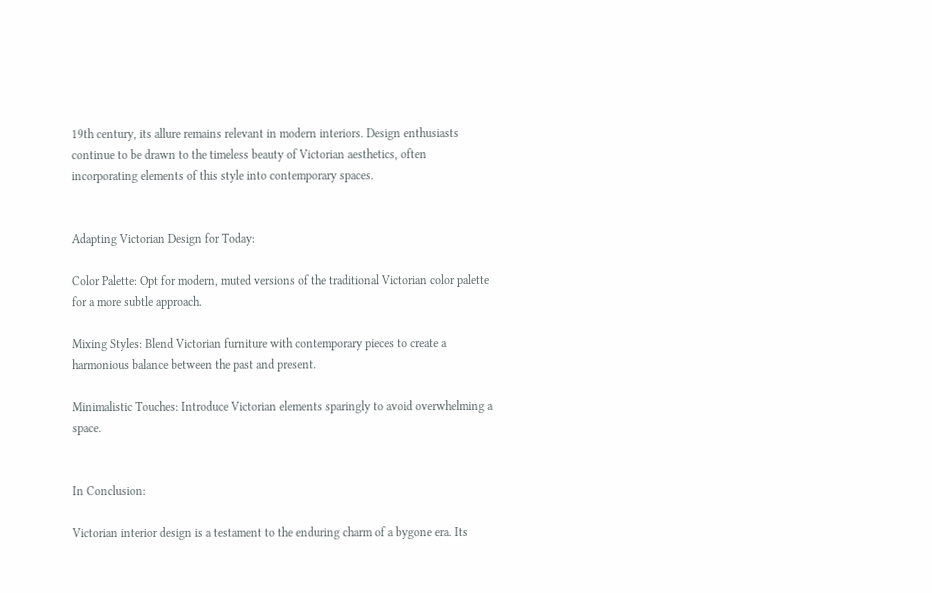19th century, its allure remains relevant in modern interiors. Design enthusiasts continue to be drawn to the timeless beauty of Victorian aesthetics, often incorporating elements of this style into contemporary spaces.


Adapting Victorian Design for Today:

Color Palette: Opt for modern, muted versions of the traditional Victorian color palette for a more subtle approach.

Mixing Styles: Blend Victorian furniture with contemporary pieces to create a harmonious balance between the past and present.

Minimalistic Touches: Introduce Victorian elements sparingly to avoid overwhelming a space.


In Conclusion:

Victorian interior design is a testament to the enduring charm of a bygone era. Its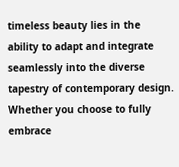timeless beauty lies in the ability to adapt and integrate seamlessly into the diverse tapestry of contemporary design. Whether you choose to fully embrace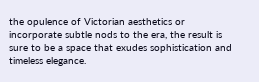the opulence of Victorian aesthetics or incorporate subtle nods to the era, the result is sure to be a space that exudes sophistication and timeless elegance.